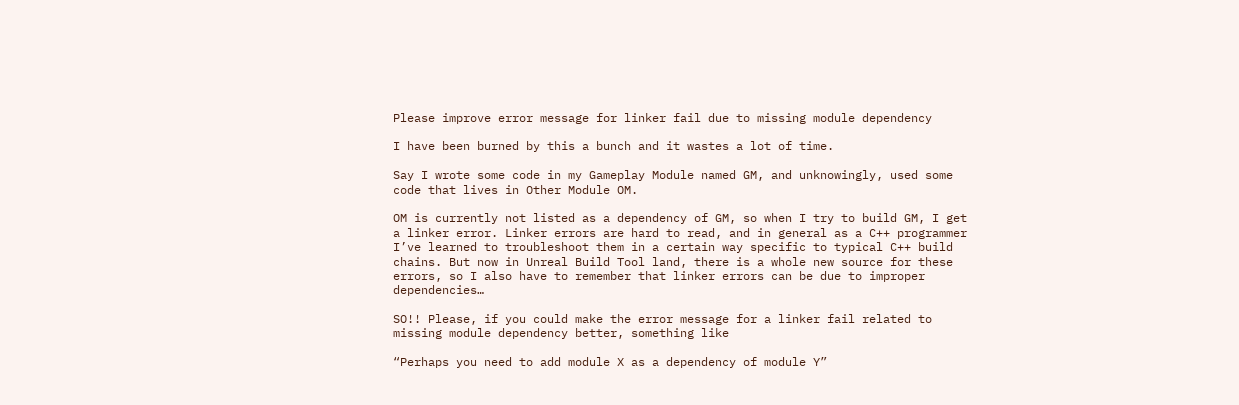Please improve error message for linker fail due to missing module dependency

I have been burned by this a bunch and it wastes a lot of time.

Say I wrote some code in my Gameplay Module named GM, and unknowingly, used some code that lives in Other Module OM.

OM is currently not listed as a dependency of GM, so when I try to build GM, I get a linker error. Linker errors are hard to read, and in general as a C++ programmer I’ve learned to troubleshoot them in a certain way specific to typical C++ build chains. But now in Unreal Build Tool land, there is a whole new source for these errors, so I also have to remember that linker errors can be due to improper dependencies…

SO!! Please, if you could make the error message for a linker fail related to missing module dependency better, something like

“Perhaps you need to add module X as a dependency of module Y”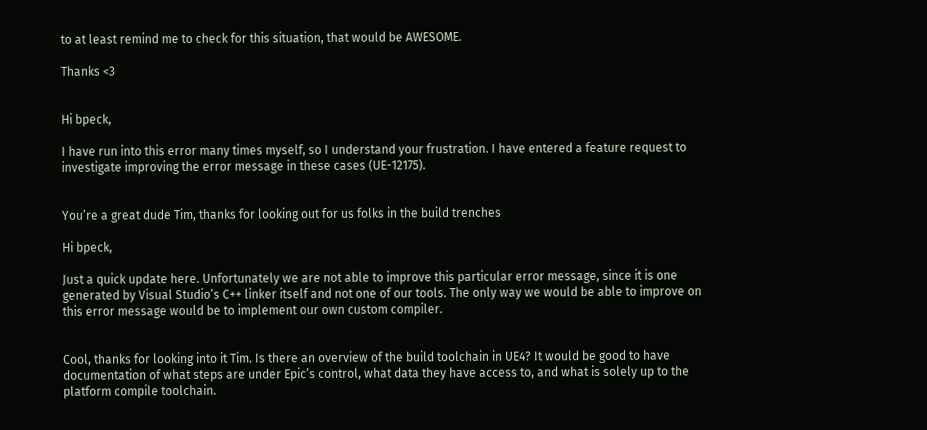to at least remind me to check for this situation, that would be AWESOME.

Thanks <3


Hi bpeck,

I have run into this error many times myself, so I understand your frustration. I have entered a feature request to investigate improving the error message in these cases (UE-12175).


You’re a great dude Tim, thanks for looking out for us folks in the build trenches

Hi bpeck,

Just a quick update here. Unfortunately we are not able to improve this particular error message, since it is one generated by Visual Studio’s C++ linker itself and not one of our tools. The only way we would be able to improve on this error message would be to implement our own custom compiler.


Cool, thanks for looking into it Tim. Is there an overview of the build toolchain in UE4? It would be good to have documentation of what steps are under Epic’s control, what data they have access to, and what is solely up to the platform compile toolchain.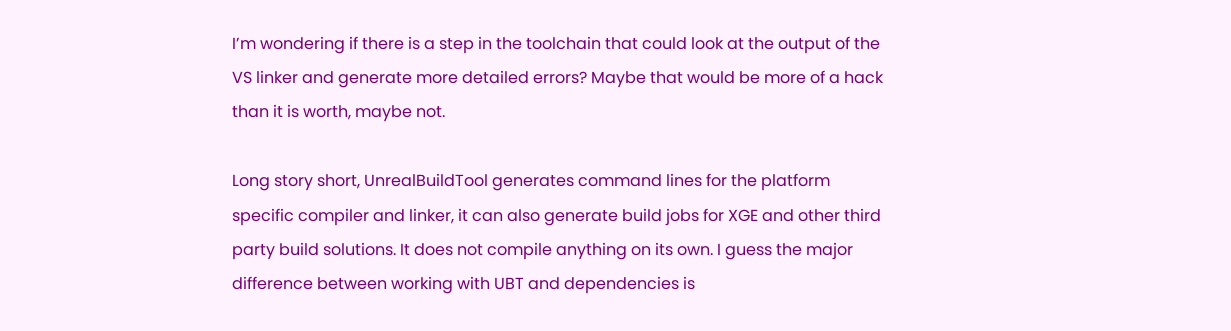I’m wondering if there is a step in the toolchain that could look at the output of the VS linker and generate more detailed errors? Maybe that would be more of a hack than it is worth, maybe not.

Long story short, UnrealBuildTool generates command lines for the platform specific compiler and linker, it can also generate build jobs for XGE and other third party build solutions. It does not compile anything on its own. I guess the major difference between working with UBT and dependencies is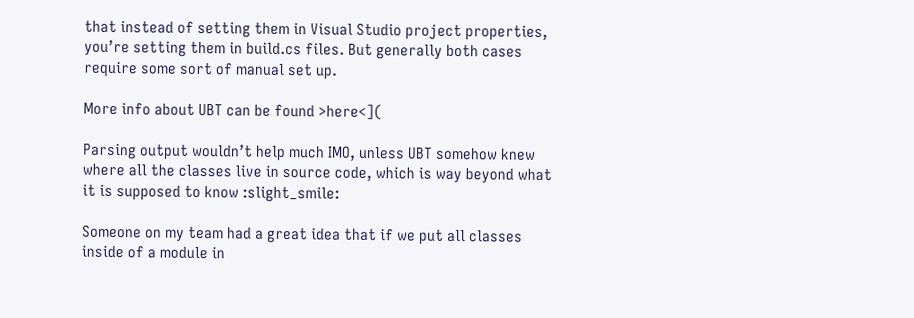that instead of setting them in Visual Studio project properties, you’re setting them in build.cs files. But generally both cases require some sort of manual set up.

More info about UBT can be found >here<](

Parsing output wouldn’t help much IMO, unless UBT somehow knew where all the classes live in source code, which is way beyond what it is supposed to know :slight_smile:

Someone on my team had a great idea that if we put all classes inside of a module in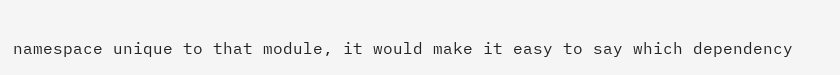namespace unique to that module, it would make it easy to say which dependency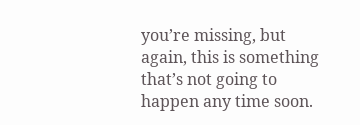you’re missing, but again, this is something that’s not going to happen any time soon.